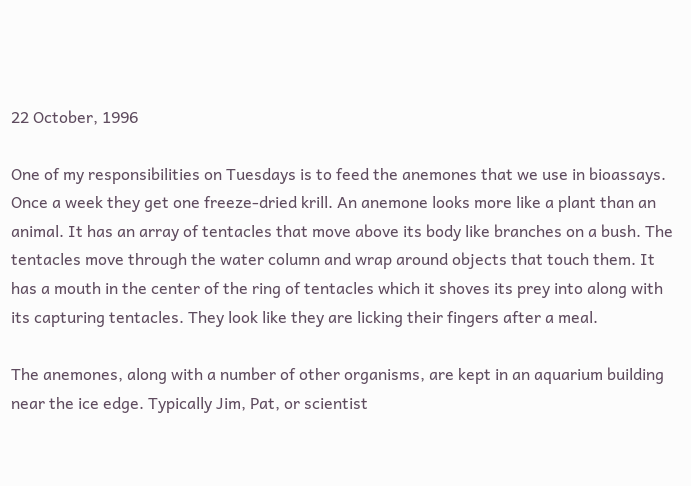22 October, 1996

One of my responsibilities on Tuesdays is to feed the anemones that we use in bioassays. Once a week they get one freeze-dried krill. An anemone looks more like a plant than an animal. It has an array of tentacles that move above its body like branches on a bush. The tentacles move through the water column and wrap around objects that touch them. It has a mouth in the center of the ring of tentacles which it shoves its prey into along with its capturing tentacles. They look like they are licking their fingers after a meal.

The anemones, along with a number of other organisms, are kept in an aquarium building near the ice edge. Typically Jim, Pat, or scientist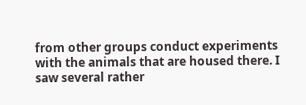from other groups conduct experiments with the animals that are housed there. I saw several rather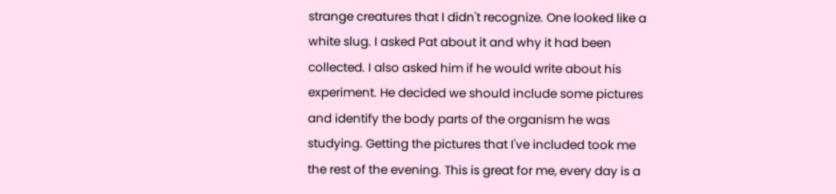strange creatures that I didn't recognize. One looked like a white slug. I asked Pat about it and why it had been collected. I also asked him if he would write about his experiment. He decided we should include some pictures and identify the body parts of the organism he was studying. Getting the pictures that I've included took me the rest of the evening. This is great for me, every day is a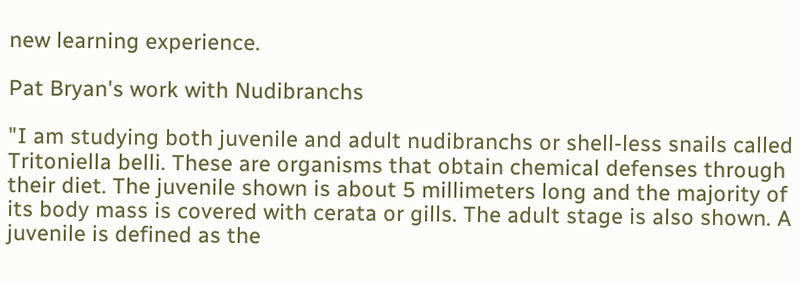new learning experience.

Pat Bryan's work with Nudibranchs

"I am studying both juvenile and adult nudibranchs or shell-less snails called Tritoniella belli. These are organisms that obtain chemical defenses through their diet. The juvenile shown is about 5 millimeters long and the majority of its body mass is covered with cerata or gills. The adult stage is also shown. A juvenile is defined as the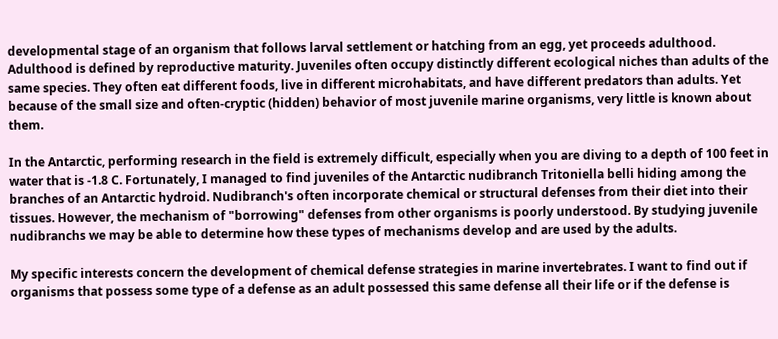developmental stage of an organism that follows larval settlement or hatching from an egg, yet proceeds adulthood. Adulthood is defined by reproductive maturity. Juveniles often occupy distinctly different ecological niches than adults of the same species. They often eat different foods, live in different microhabitats, and have different predators than adults. Yet because of the small size and often-cryptic (hidden) behavior of most juvenile marine organisms, very little is known about them.

In the Antarctic, performing research in the field is extremely difficult, especially when you are diving to a depth of 100 feet in water that is -1.8 C. Fortunately, I managed to find juveniles of the Antarctic nudibranch Tritoniella belli hiding among the branches of an Antarctic hydroid. Nudibranch's often incorporate chemical or structural defenses from their diet into their tissues. However, the mechanism of "borrowing" defenses from other organisms is poorly understood. By studying juvenile nudibranchs we may be able to determine how these types of mechanisms develop and are used by the adults.

My specific interests concern the development of chemical defense strategies in marine invertebrates. I want to find out if organisms that possess some type of a defense as an adult possessed this same defense all their life or if the defense is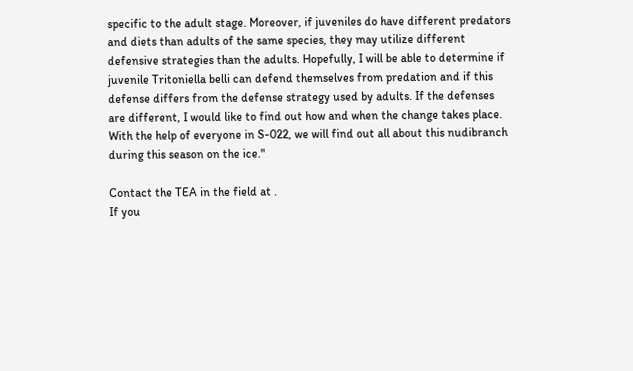specific to the adult stage. Moreover, if juveniles do have different predators and diets than adults of the same species, they may utilize different defensive strategies than the adults. Hopefully, I will be able to determine if juvenile Tritoniella belli can defend themselves from predation and if this defense differs from the defense strategy used by adults. If the defenses are different, I would like to find out how and when the change takes place. With the help of everyone in S-022, we will find out all about this nudibranch during this season on the ice."

Contact the TEA in the field at .
If you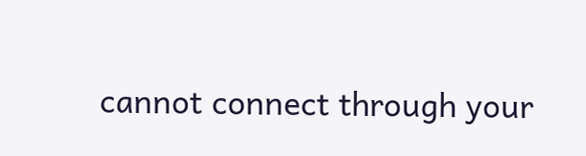cannot connect through your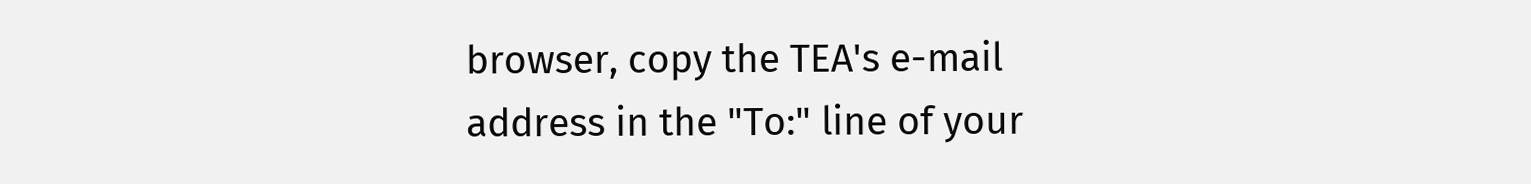browser, copy the TEA's e-mail address in the "To:" line of your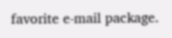favorite e-mail package.